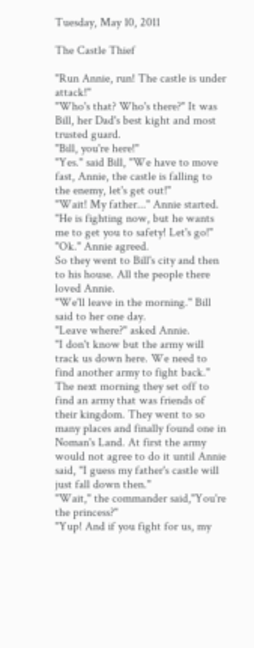Tuesday, May 10, 2011

The Castle Thief

"Run Annie, run! The castle is under attack!"
"Who's that? Who's there?" It was Bill, her Dad's best kight and most trusted guard.
"Bill, you're here!"
"Yes." said Bill, "We have to move fast, Annie, the castle is falling to the enemy, let's get out!"
''Wait! My father...'' Annie started.
''He is fighting now, but he wants me to get you to safety! Let's go!"
"Ok." Annie agreed.
So they went to Bill's city and then to his house. All the people there loved Annie.
"We'll leave in the morning.'' Bill said to her one day.
"Leave where?" asked Annie.
''I don't know but the army will track us down here. We need to find another army to fight back."
The next morning they set off to find an army that was friends of their kingdom. They went to so many places and finally found one in Noman's Land. At first the army would not agree to do it until Annie said, ''I guess my father's castle will just fall down then."
''Wait," the commander said,"You're the princess?"
"Yup! And if you fight for us, my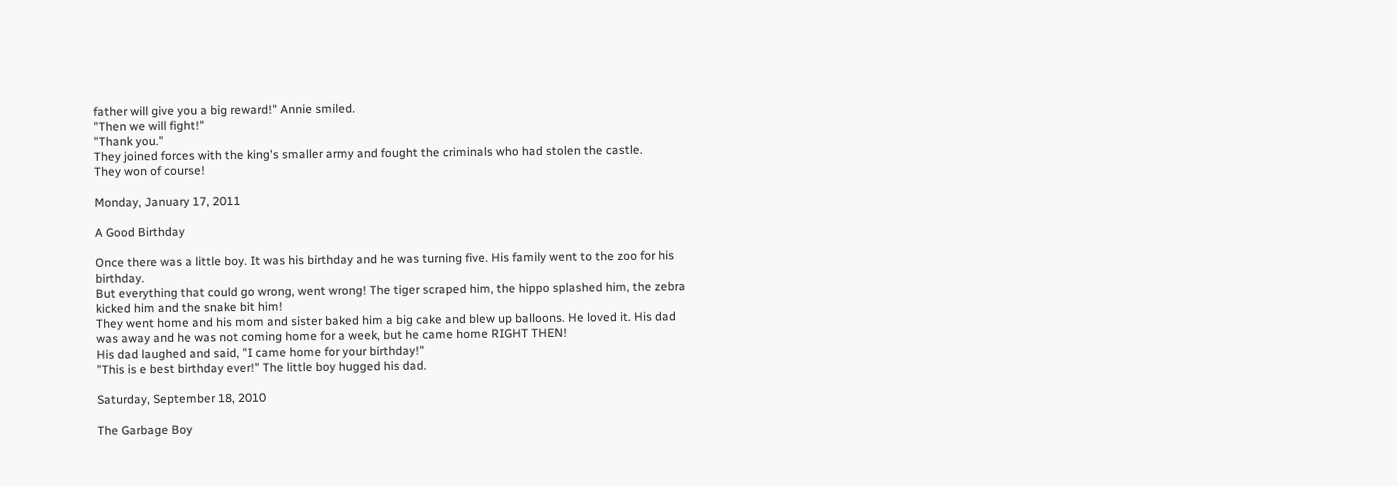father will give you a big reward!" Annie smiled.
"Then we will fight!"
"Thank you."
They joined forces with the king's smaller army and fought the criminals who had stolen the castle.
They won of course!

Monday, January 17, 2011

A Good Birthday

Once there was a little boy. It was his birthday and he was turning five. His family went to the zoo for his birthday.
But everything that could go wrong, went wrong! The tiger scraped him, the hippo splashed him, the zebra kicked him and the snake bit him!
They went home and his mom and sister baked him a big cake and blew up balloons. He loved it. His dad was away and he was not coming home for a week, but he came home RIGHT THEN!
His dad laughed and said, "I came home for your birthday!"
"This is e best birthday ever!" The little boy hugged his dad.

Saturday, September 18, 2010

The Garbage Boy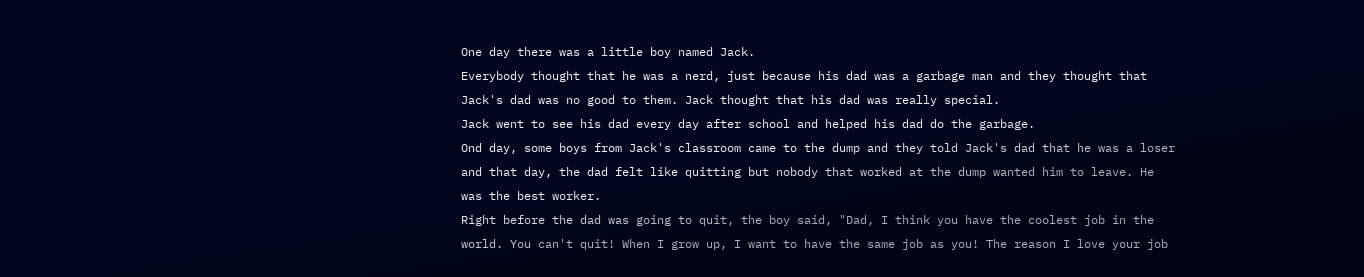One day there was a little boy named Jack.
Everybody thought that he was a nerd, just because his dad was a garbage man and they thought that Jack's dad was no good to them. Jack thought that his dad was really special.
Jack went to see his dad every day after school and helped his dad do the garbage.
Ond day, some boys from Jack's classroom came to the dump and they told Jack's dad that he was a loser and that day, the dad felt like quitting but nobody that worked at the dump wanted him to leave. He was the best worker.
Right before the dad was going to quit, the boy said, "Dad, I think you have the coolest job in the world. You can't quit! When I grow up, I want to have the same job as you! The reason I love your job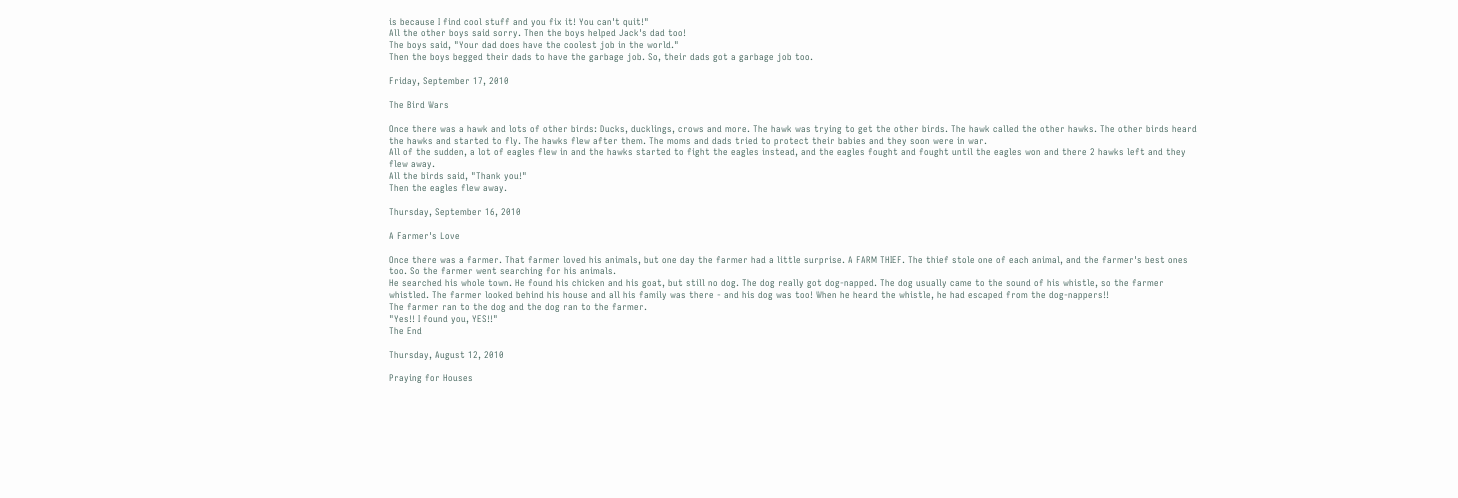is because I find cool stuff and you fix it! You can't quit!"
All the other boys said sorry. Then the boys helped Jack's dad too!
The boys said, "Your dad does have the coolest job in the world."
Then the boys begged their dads to have the garbage job. So, their dads got a garbage job too.

Friday, September 17, 2010

The Bird Wars

Once there was a hawk and lots of other birds: Ducks, ducklings, crows and more. The hawk was trying to get the other birds. The hawk called the other hawks. The other birds heard the hawks and started to fly. The hawks flew after them. The moms and dads tried to protect their babies and they soon were in war.
All of the sudden, a lot of eagles flew in and the hawks started to fight the eagles instead, and the eagles fought and fought until the eagles won and there 2 hawks left and they flew away.
All the birds said, "Thank you!"
Then the eagles flew away.

Thursday, September 16, 2010

A Farmer's Love

Once there was a farmer. That farmer loved his animals, but one day the farmer had a little surprise. A FARM THIEF. The thief stole one of each animal, and the farmer's best ones too. So the farmer went searching for his animals.
He searched his whole town. He found his chicken and his goat, but still no dog. The dog really got dog-napped. The dog usually came to the sound of his whistle, so the farmer whistled. The farmer looked behind his house and all his family was there - and his dog was too! When he heard the whistle, he had escaped from the dog-nappers!!
The farmer ran to the dog and the dog ran to the farmer.
"Yes!! I found you, YES!!"
The End

Thursday, August 12, 2010

Praying for Houses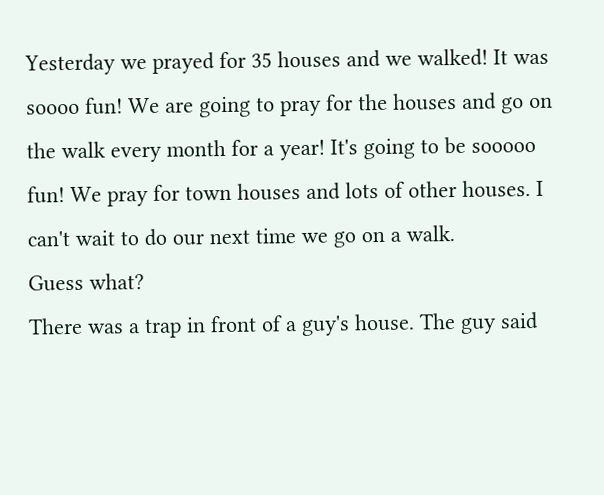Yesterday we prayed for 35 houses and we walked! It was soooo fun! We are going to pray for the houses and go on the walk every month for a year! It's going to be sooooo fun! We pray for town houses and lots of other houses. I can't wait to do our next time we go on a walk.
Guess what?
There was a trap in front of a guy's house. The guy said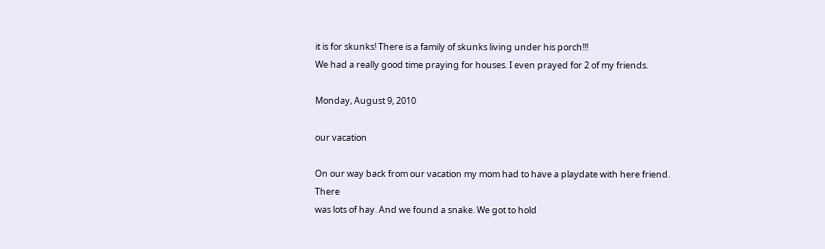it is for skunks! There is a family of skunks living under his porch!!!
We had a really good time praying for houses. I even prayed for 2 of my friends.

Monday, August 9, 2010

our vacation

On our way back from our vacation my mom had to have a playdate with here friend. There
was lots of hay. And we found a snake. We got to hold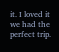it. I loved it we had the perfect trip.